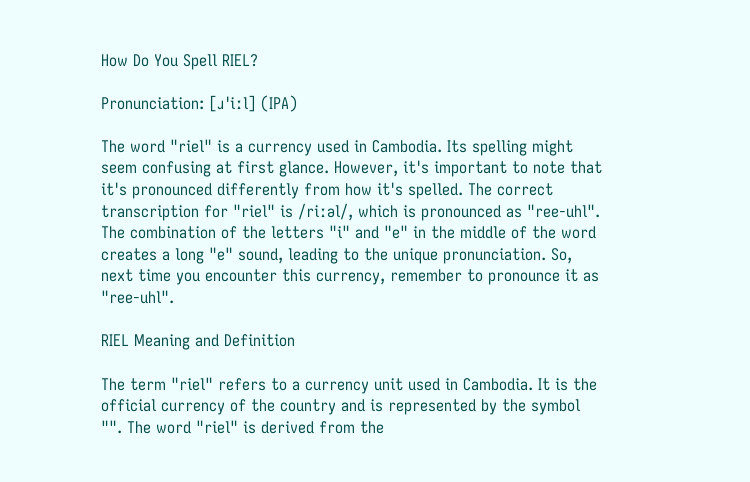How Do You Spell RIEL?

Pronunciation: [ɹˈiːl] (IPA)

The word "riel" is a currency used in Cambodia. Its spelling might seem confusing at first glance. However, it's important to note that it's pronounced differently from how it's spelled. The correct transcription for "riel" is /riːəl/, which is pronounced as "ree-uhl". The combination of the letters "i" and "e" in the middle of the word creates a long "e" sound, leading to the unique pronunciation. So, next time you encounter this currency, remember to pronounce it as "ree-uhl".

RIEL Meaning and Definition

The term "riel" refers to a currency unit used in Cambodia. It is the official currency of the country and is represented by the symbol "". The word "riel" is derived from the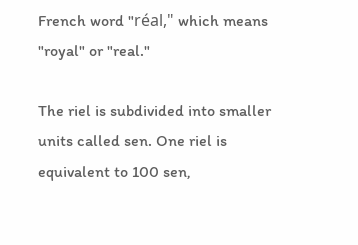French word "réal," which means "royal" or "real."

The riel is subdivided into smaller units called sen. One riel is equivalent to 100 sen,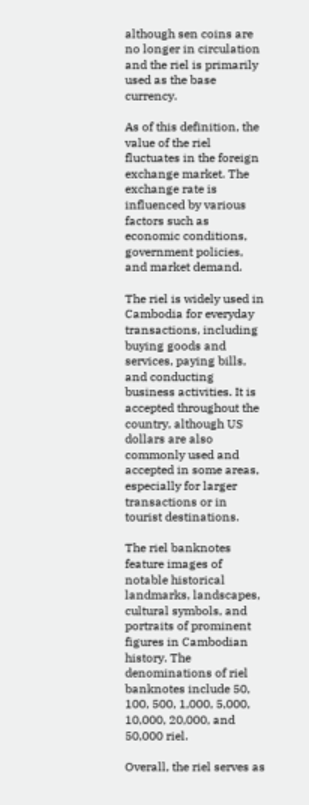although sen coins are no longer in circulation and the riel is primarily used as the base currency.

As of this definition, the value of the riel fluctuates in the foreign exchange market. The exchange rate is influenced by various factors such as economic conditions, government policies, and market demand.

The riel is widely used in Cambodia for everyday transactions, including buying goods and services, paying bills, and conducting business activities. It is accepted throughout the country, although US dollars are also commonly used and accepted in some areas, especially for larger transactions or in tourist destinations.

The riel banknotes feature images of notable historical landmarks, landscapes, cultural symbols, and portraits of prominent figures in Cambodian history. The denominations of riel banknotes include 50, 100, 500, 1,000, 5,000, 10,000, 20,000, and 50,000 riel.

Overall, the riel serves as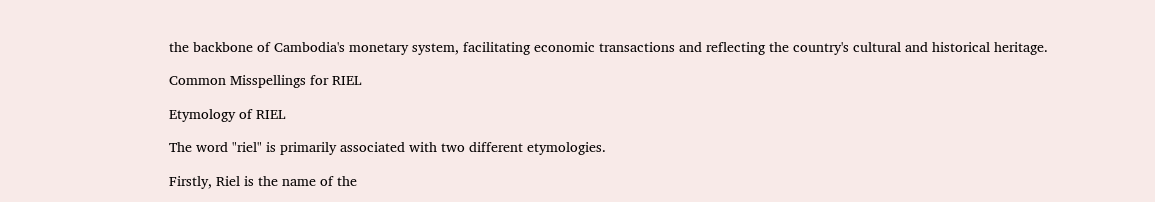the backbone of Cambodia's monetary system, facilitating economic transactions and reflecting the country's cultural and historical heritage.

Common Misspellings for RIEL

Etymology of RIEL

The word "riel" is primarily associated with two different etymologies.

Firstly, Riel is the name of the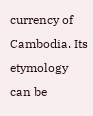currency of Cambodia. Its etymology can be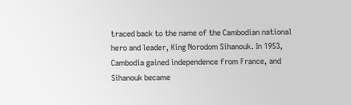traced back to the name of the Cambodian national hero and leader, King Norodom Sihanouk. In 1953, Cambodia gained independence from France, and Sihanouk became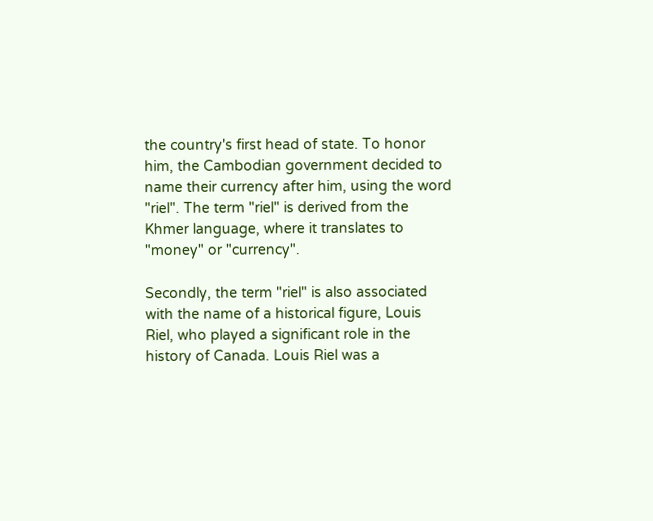the country's first head of state. To honor him, the Cambodian government decided to name their currency after him, using the word "riel". The term "riel" is derived from the Khmer language, where it translates to "money" or "currency".

Secondly, the term "riel" is also associated with the name of a historical figure, Louis Riel, who played a significant role in the history of Canada. Louis Riel was a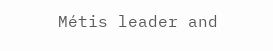Métis leader and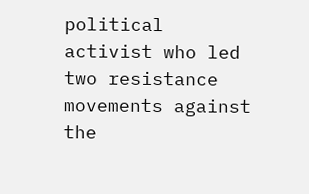political activist who led two resistance movements against the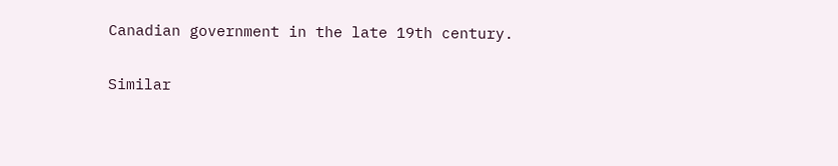Canadian government in the late 19th century.

Similar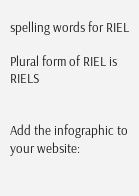spelling words for RIEL

Plural form of RIEL is RIELS


Add the infographic to your website: